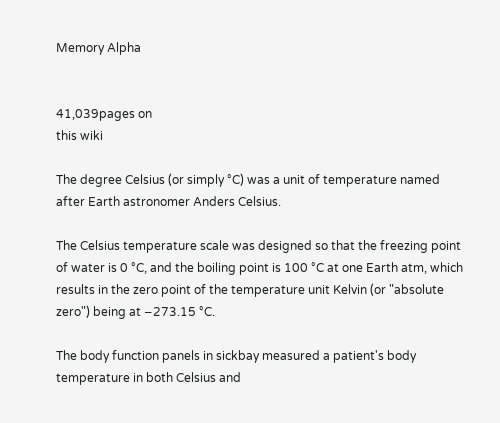Memory Alpha


41,039pages on
this wiki

The degree Celsius (or simply °C) was a unit of temperature named after Earth astronomer Anders Celsius.

The Celsius temperature scale was designed so that the freezing point of water is 0 °C, and the boiling point is 100 °C at one Earth atm, which results in the zero point of the temperature unit Kelvin (or "absolute zero") being at −273.15 °C.

The body function panels in sickbay measured a patient's body temperature in both Celsius and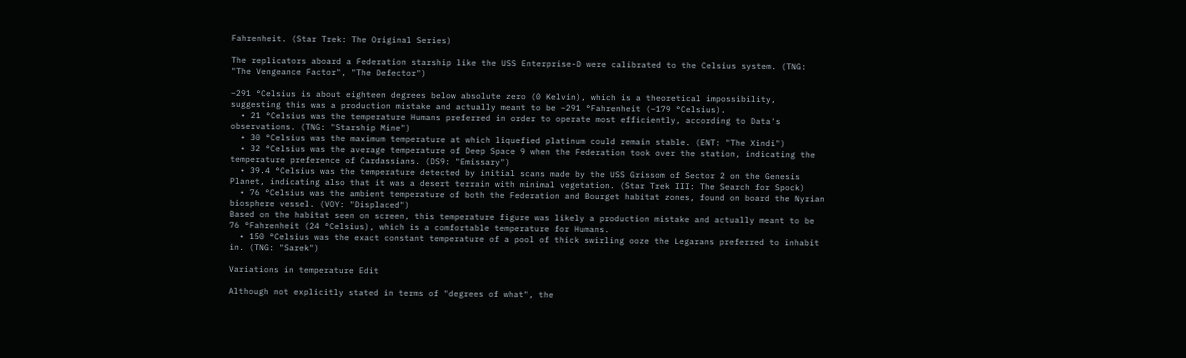Fahrenheit. (Star Trek: The Original Series)

The replicators aboard a Federation starship like the USS Enterprise-D were calibrated to the Celsius system. (TNG: "The Vengeance Factor", "The Defector")

−291 °Celsius is about eighteen degrees below absolute zero (0 Kelvin), which is a theoretical impossibility, suggesting this was a production mistake and actually meant to be −291 °Fahrenheit (−179 °Celsius).
  • 21 °Celsius was the temperature Humans preferred in order to operate most efficiently, according to Data's observations. (TNG: "Starship Mine")
  • 30 °Celsius was the maximum temperature at which liquefied platinum could remain stable. (ENT: "The Xindi")
  • 32 °Celsius was the average temperature of Deep Space 9 when the Federation took over the station, indicating the temperature preference of Cardassians. (DS9: "Emissary")
  • 39.4 °Celsius was the temperature detected by initial scans made by the USS Grissom of Sector 2 on the Genesis Planet, indicating also that it was a desert terrain with minimal vegetation. (Star Trek III: The Search for Spock)
  • 76 °Celsius was the ambient temperature of both the Federation and Bourget habitat zones, found on board the Nyrian biosphere vessel. (VOY: "Displaced")
Based on the habitat seen on screen, this temperature figure was likely a production mistake and actually meant to be 76 °Fahrenheit (24 °Celsius), which is a comfortable temperature for Humans.
  • 150 °Celsius was the exact constant temperature of a pool of thick swirling ooze the Legarans preferred to inhabit in. (TNG: "Sarek")

Variations in temperature Edit

Although not explicitly stated in terms of "degrees of what", the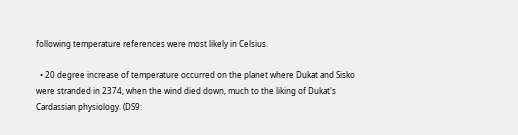following temperature references were most likely in Celsius.

  • 20 degree increase of temperature occurred on the planet where Dukat and Sisko were stranded in 2374, when the wind died down, much to the liking of Dukat's Cardassian physiology. (DS9: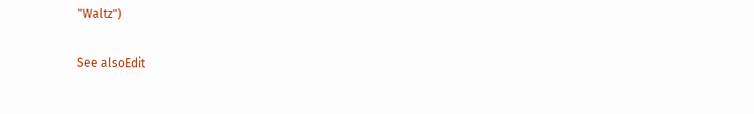"Waltz")

See alsoEdit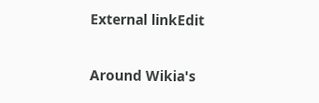External linkEdit

Around Wikia's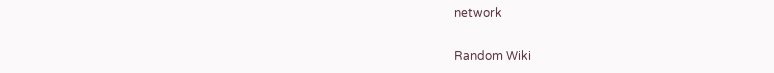network

Random Wiki